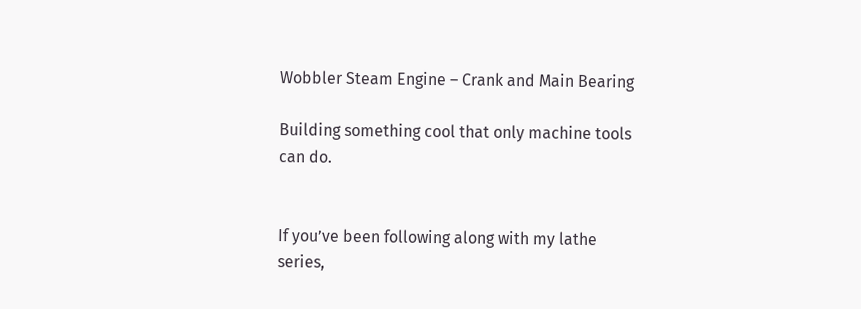Wobbler Steam Engine – Crank and Main Bearing

Building something cool that only machine tools can do.


If you’ve been following along with my lathe series,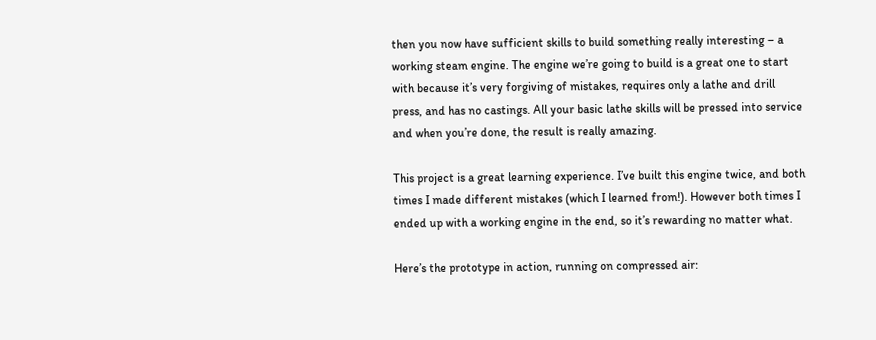then you now have sufficient skills to build something really interesting – a working steam engine. The engine we’re going to build is a great one to start with because it’s very forgiving of mistakes, requires only a lathe and drill press, and has no castings. All your basic lathe skills will be pressed into service and when you’re done, the result is really amazing.

This project is a great learning experience. I’ve built this engine twice, and both times I made different mistakes (which I learned from!). However both times I ended up with a working engine in the end, so it’s rewarding no matter what.

Here’s the prototype in action, running on compressed air: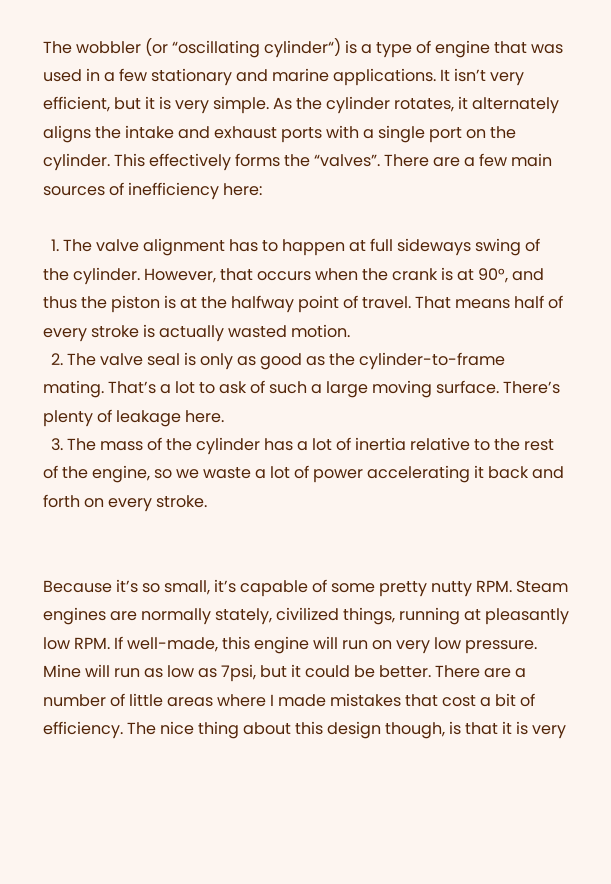The wobbler (or “oscillating cylinder“) is a type of engine that was used in a few stationary and marine applications. It isn’t very efficient, but it is very simple. As the cylinder rotates, it alternately aligns the intake and exhaust ports with a single port on the cylinder. This effectively forms the “valves”. There are a few main sources of inefficiency here:

  1. The valve alignment has to happen at full sideways swing of the cylinder. However, that occurs when the crank is at 90°, and thus the piston is at the halfway point of travel. That means half of every stroke is actually wasted motion.
  2. The valve seal is only as good as the cylinder-to-frame mating. That’s a lot to ask of such a large moving surface. There’s plenty of leakage here.
  3. The mass of the cylinder has a lot of inertia relative to the rest of the engine, so we waste a lot of power accelerating it back and forth on every stroke.


Because it’s so small, it’s capable of some pretty nutty RPM. Steam engines are normally stately, civilized things, running at pleasantly low RPM. If well-made, this engine will run on very low pressure. Mine will run as low as 7psi, but it could be better. There are a number of little areas where I made mistakes that cost a bit of efficiency. The nice thing about this design though, is that it is very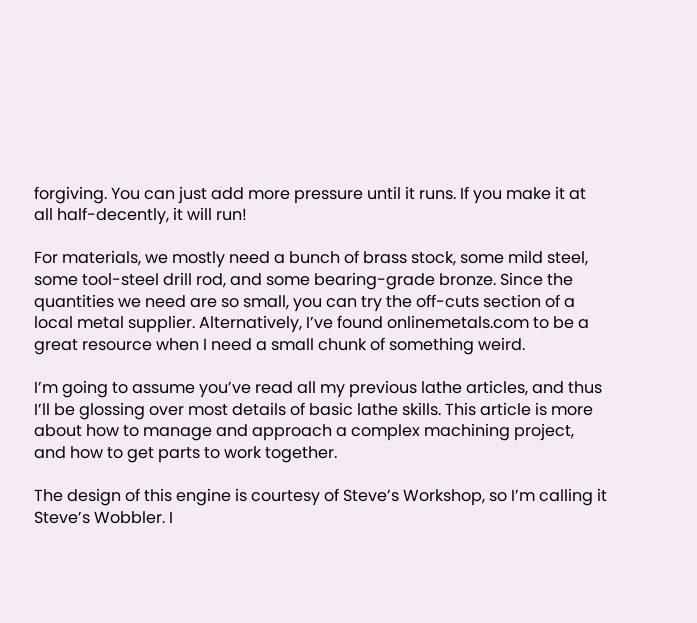forgiving. You can just add more pressure until it runs. If you make it at all half-decently, it will run!

For materials, we mostly need a bunch of brass stock, some mild steel, some tool-steel drill rod, and some bearing-grade bronze. Since the quantities we need are so small, you can try the off-cuts section of a local metal supplier. Alternatively, I’ve found onlinemetals.com to be a great resource when I need a small chunk of something weird.

I’m going to assume you’ve read all my previous lathe articles, and thus I’ll be glossing over most details of basic lathe skills. This article is more about how to manage and approach a complex machining project, and how to get parts to work together.

The design of this engine is courtesy of Steve’s Workshop, so I’m calling it Steve’s Wobbler. I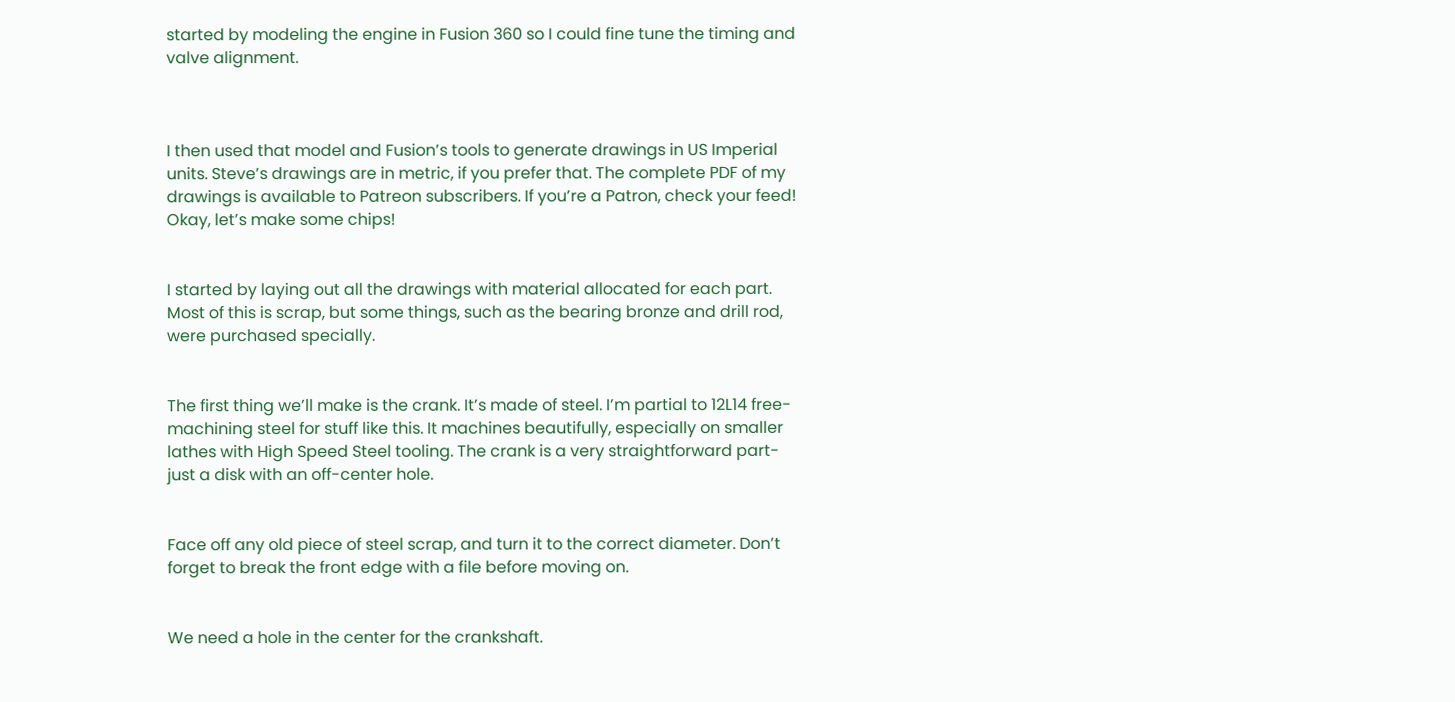started by modeling the engine in Fusion 360 so I could fine tune the timing and valve alignment.



I then used that model and Fusion’s tools to generate drawings in US Imperial units. Steve’s drawings are in metric, if you prefer that. The complete PDF of my drawings is available to Patreon subscribers. If you’re a Patron, check your feed! Okay, let’s make some chips!


I started by laying out all the drawings with material allocated for each part. Most of this is scrap, but some things, such as the bearing bronze and drill rod, were purchased specially.


The first thing we’ll make is the crank. It’s made of steel. I’m partial to 12L14 free-machining steel for stuff like this. It machines beautifully, especially on smaller lathes with High Speed Steel tooling. The crank is a very straightforward part- just a disk with an off-center hole.


Face off any old piece of steel scrap, and turn it to the correct diameter. Don’t forget to break the front edge with a file before moving on.


We need a hole in the center for the crankshaft.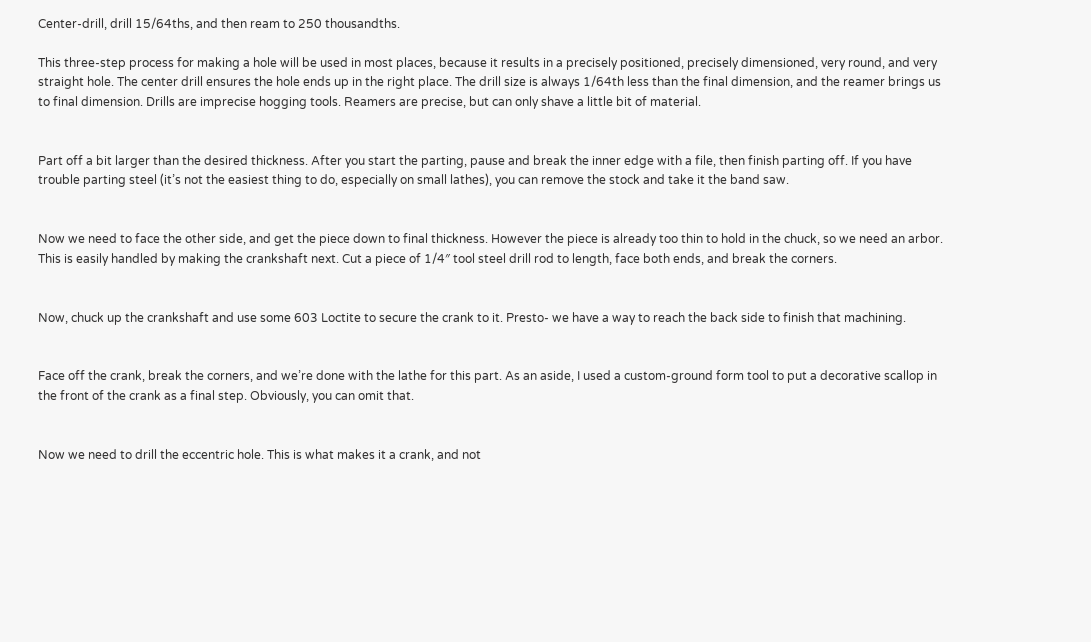Center-drill, drill 15/64ths, and then ream to 250 thousandths.

This three-step process for making a hole will be used in most places, because it results in a precisely positioned, precisely dimensioned, very round, and very straight hole. The center drill ensures the hole ends up in the right place. The drill size is always 1/64th less than the final dimension, and the reamer brings us to final dimension. Drills are imprecise hogging tools. Reamers are precise, but can only shave a little bit of material.


Part off a bit larger than the desired thickness. After you start the parting, pause and break the inner edge with a file, then finish parting off. If you have trouble parting steel (it’s not the easiest thing to do, especially on small lathes), you can remove the stock and take it the band saw.


Now we need to face the other side, and get the piece down to final thickness. However the piece is already too thin to hold in the chuck, so we need an arbor. This is easily handled by making the crankshaft next. Cut a piece of 1/4″ tool steel drill rod to length, face both ends, and break the corners.


Now, chuck up the crankshaft and use some 603 Loctite to secure the crank to it. Presto- we have a way to reach the back side to finish that machining.


Face off the crank, break the corners, and we’re done with the lathe for this part. As an aside, I used a custom-ground form tool to put a decorative scallop in the front of the crank as a final step. Obviously, you can omit that.


Now we need to drill the eccentric hole. This is what makes it a crank, and not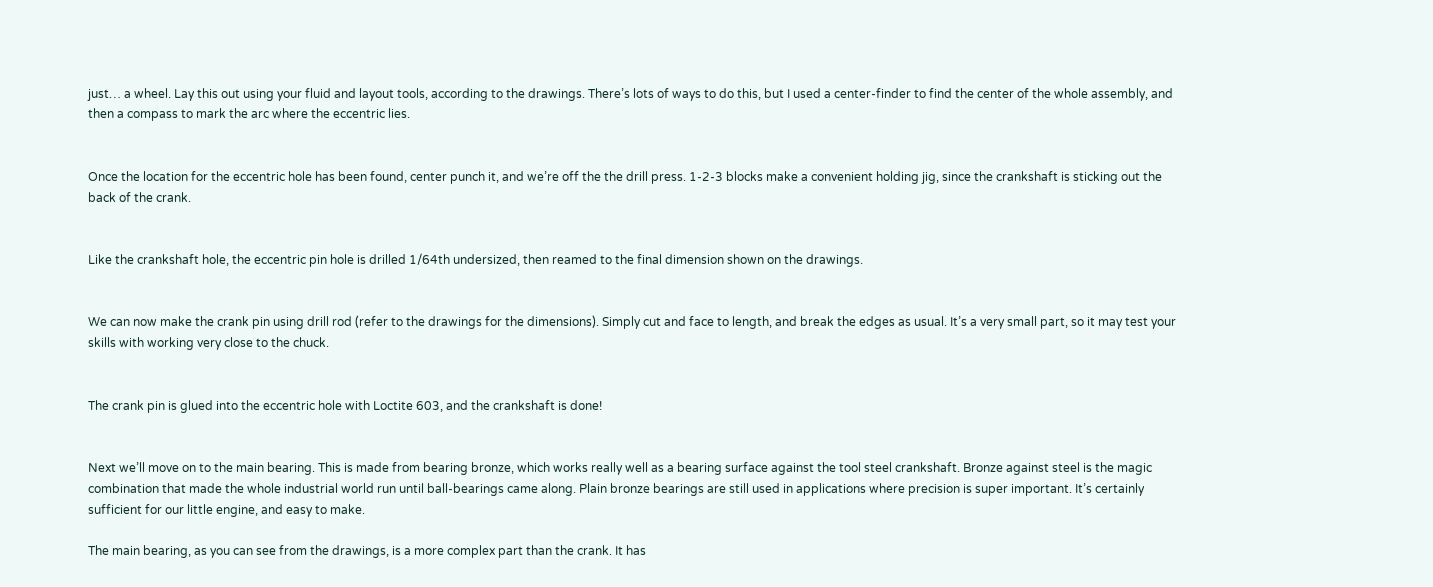just… a wheel. Lay this out using your fluid and layout tools, according to the drawings. There’s lots of ways to do this, but I used a center-finder to find the center of the whole assembly, and then a compass to mark the arc where the eccentric lies.


Once the location for the eccentric hole has been found, center punch it, and we’re off the the drill press. 1-2-3 blocks make a convenient holding jig, since the crankshaft is sticking out the back of the crank.


Like the crankshaft hole, the eccentric pin hole is drilled 1/64th undersized, then reamed to the final dimension shown on the drawings.


We can now make the crank pin using drill rod (refer to the drawings for the dimensions). Simply cut and face to length, and break the edges as usual. It’s a very small part, so it may test your skills with working very close to the chuck.


The crank pin is glued into the eccentric hole with Loctite 603, and the crankshaft is done!


Next we’ll move on to the main bearing. This is made from bearing bronze, which works really well as a bearing surface against the tool steel crankshaft. Bronze against steel is the magic combination that made the whole industrial world run until ball-bearings came along. Plain bronze bearings are still used in applications where precision is super important. It’s certainly sufficient for our little engine, and easy to make.

The main bearing, as you can see from the drawings, is a more complex part than the crank. It has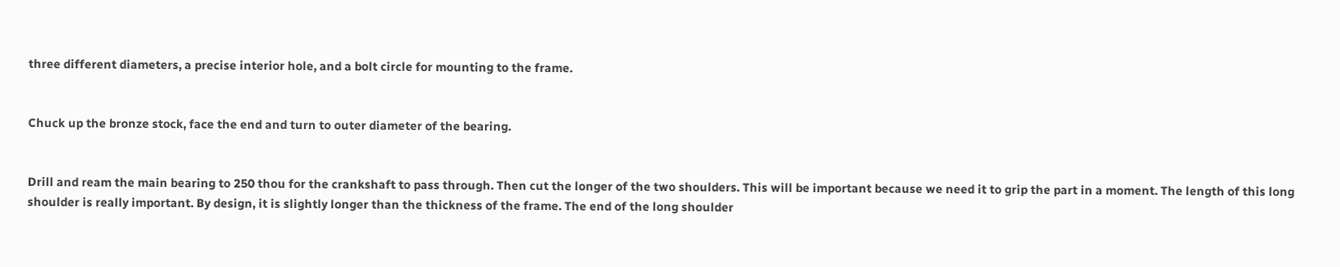three different diameters, a precise interior hole, and a bolt circle for mounting to the frame.


Chuck up the bronze stock, face the end and turn to outer diameter of the bearing.


Drill and ream the main bearing to 250 thou for the crankshaft to pass through. Then cut the longer of the two shoulders. This will be important because we need it to grip the part in a moment. The length of this long shoulder is really important. By design, it is slightly longer than the thickness of the frame. The end of the long shoulder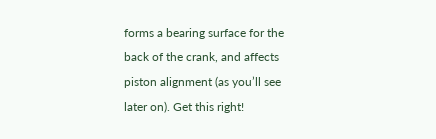forms a bearing surface for the back of the crank, and affects piston alignment (as you’ll see later on). Get this right!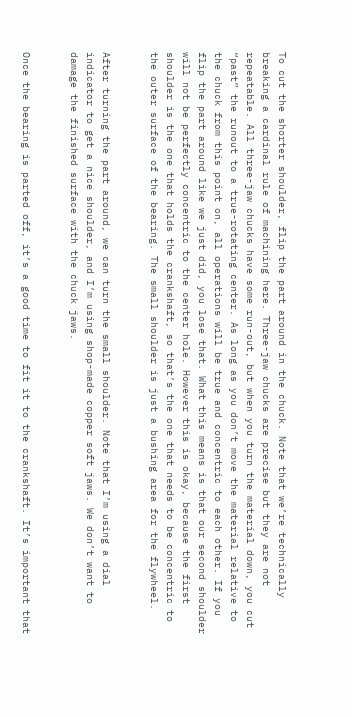To cut the shorter shoulder, flip the part around in the chuck. Note that we’re technically breaking a cardinal rule of machining here. Three-jaw chucks are precise but they are not repeatable. All three-jaw chucks have some run-out, but when you turn the material down, you cut “past” the runout to a true-rotating center. As long as you don’t move the material relative to the chuck from this point on, all operations will be true and concentric to each other. If you flip the part around like we just did, you lose that. What this means is that our second shoulder will not be perfectly concentric to the center hole. However this is okay, because the first shoulder is the one that holds the crankshaft, so that’s the one that needs to be concentric to the outer surface of the bearing. The small shoulder is just a bushing area for the flywheel.


After turning the part around, we can turn the small shoulder. Note that I’m using a dial indicator to get a nice shoulder, and I’m using shop-made copper soft jaws. We don’t want to damage the finished surface with the chuck jaws.


Once the bearing is parted off, it’s a good time to fit it to the crankshaft. It’s important that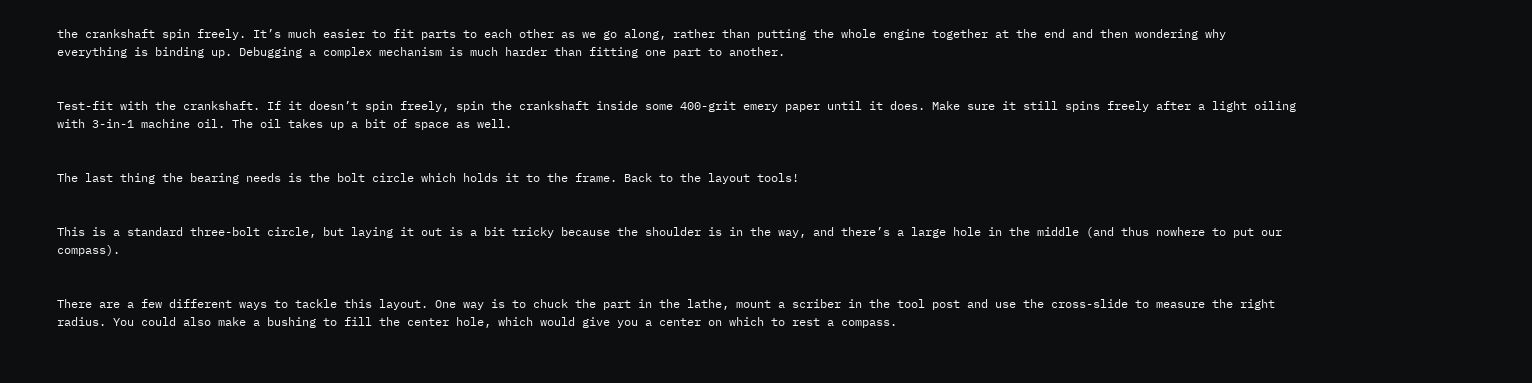the crankshaft spin freely. It’s much easier to fit parts to each other as we go along, rather than putting the whole engine together at the end and then wondering why everything is binding up. Debugging a complex mechanism is much harder than fitting one part to another.


Test-fit with the crankshaft. If it doesn’t spin freely, spin the crankshaft inside some 400-grit emery paper until it does. Make sure it still spins freely after a light oiling with 3-in-1 machine oil. The oil takes up a bit of space as well.


The last thing the bearing needs is the bolt circle which holds it to the frame. Back to the layout tools!


This is a standard three-bolt circle, but laying it out is a bit tricky because the shoulder is in the way, and there’s a large hole in the middle (and thus nowhere to put our compass).


There are a few different ways to tackle this layout. One way is to chuck the part in the lathe, mount a scriber in the tool post and use the cross-slide to measure the right radius. You could also make a bushing to fill the center hole, which would give you a center on which to rest a compass.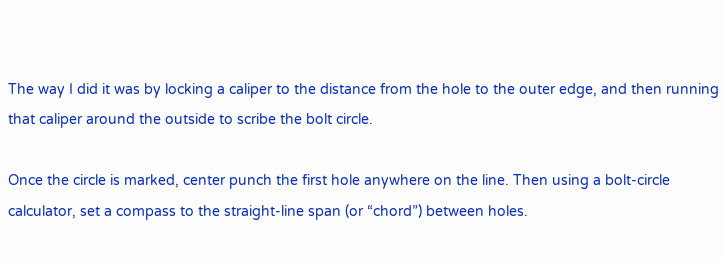The way I did it was by locking a caliper to the distance from the hole to the outer edge, and then running that caliper around the outside to scribe the bolt circle.

Once the circle is marked, center punch the first hole anywhere on the line. Then using a bolt-circle calculator, set a compass to the straight-line span (or “chord”) between holes.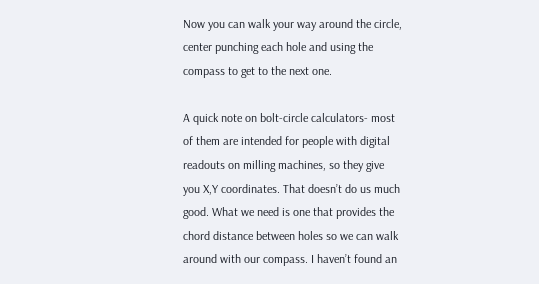Now you can walk your way around the circle, center punching each hole and using the compass to get to the next one.

A quick note on bolt-circle calculators- most of them are intended for people with digital readouts on milling machines, so they give you X,Y coordinates. That doesn’t do us much good. What we need is one that provides the chord distance between holes so we can walk around with our compass. I haven’t found an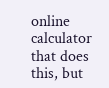online calculator that does this, but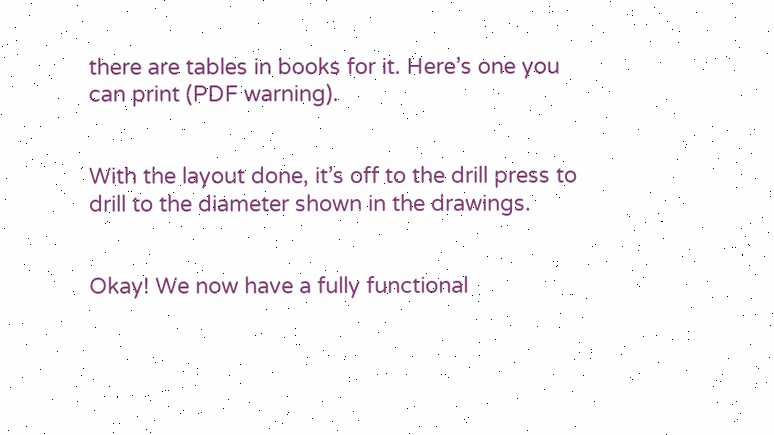there are tables in books for it. Here’s one you can print (PDF warning).


With the layout done, it’s off to the drill press to drill to the diameter shown in the drawings.


Okay! We now have a fully functional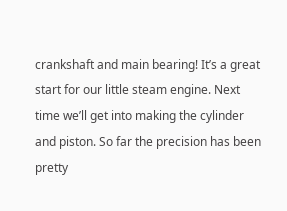crankshaft and main bearing! It’s a great start for our little steam engine. Next time we’ll get into making the cylinder and piston. So far the precision has been pretty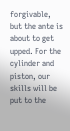forgivable, but the ante is about to get upped. For the cylinder and piston, our skills will be put to the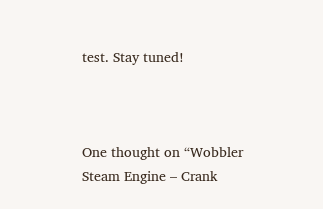test. Stay tuned!



One thought on “Wobbler Steam Engine – Crank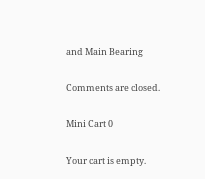and Main Bearing

Comments are closed.

Mini Cart 0

Your cart is empty.